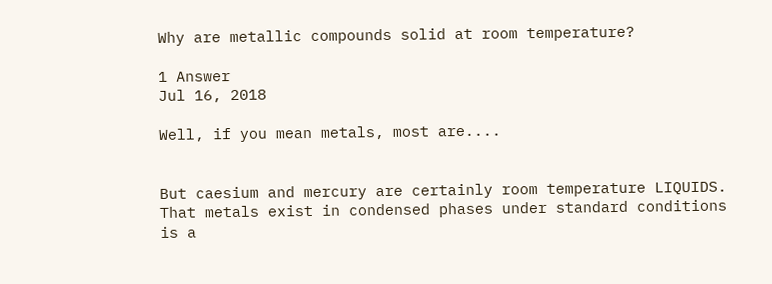Why are metallic compounds solid at room temperature?

1 Answer
Jul 16, 2018

Well, if you mean metals, most are....


But caesium and mercury are certainly room temperature LIQUIDS. That metals exist in condensed phases under standard conditions is a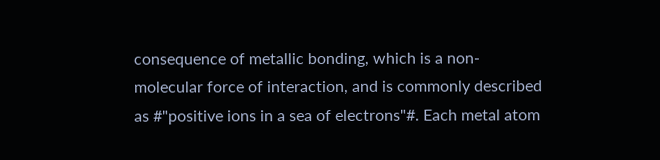consequence of metallic bonding, which is a non-molecular force of interaction, and is commonly described as #"positive ions in a sea of electrons"#. Each metal atom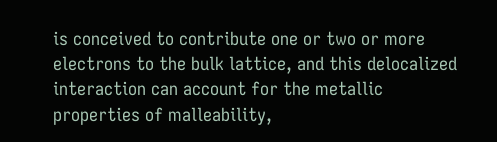is conceived to contribute one or two or more electrons to the bulk lattice, and this delocalized interaction can account for the metallic properties of malleability,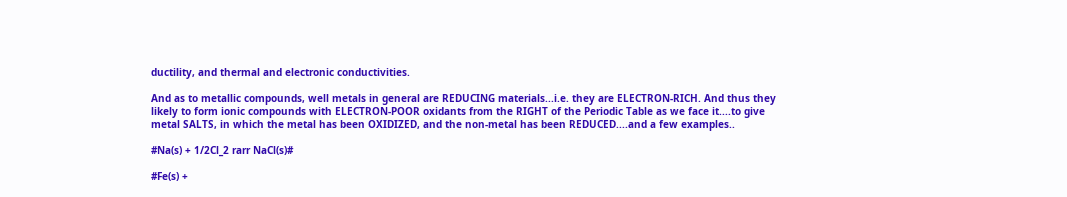ductility, and thermal and electronic conductivities.

And as to metallic compounds, well metals in general are REDUCING materials...i.e. they are ELECTRON-RICH. And thus they likely to form ionic compounds with ELECTRON-POOR oxidants from the RIGHT of the Periodic Table as we face it....to give metal SALTS, in which the metal has been OXIDIZED, and the non-metal has been REDUCED....and a few examples..

#Na(s) + 1/2Cl_2 rarr NaCl(s)#

#Fe(s) +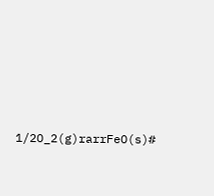1/2O_2(g)rarrFeO(s)#